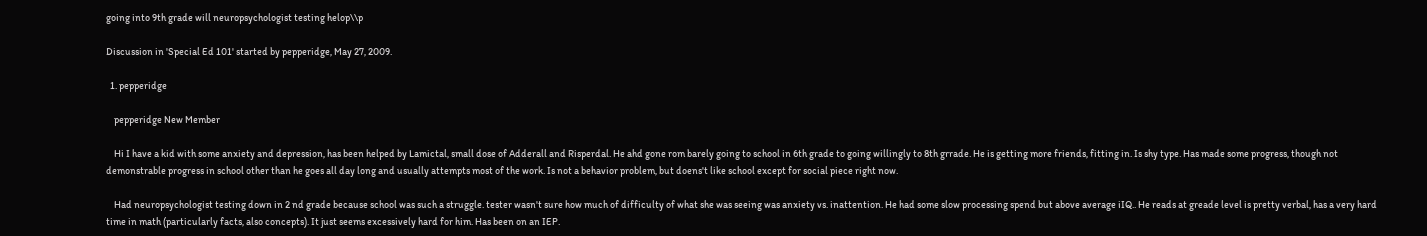going into 9th grade will neuropsychologist testing helop\\p

Discussion in 'Special Ed 101' started by pepperidge, May 27, 2009.

  1. pepperidge

    pepperidge New Member

    Hi I have a kid with some anxiety and depression, has been helped by Lamictal, small dose of Adderall and Risperdal. He ahd gone rom barely going to school in 6th grade to going willingly to 8th grrade. He is getting more friends, fitting in. Is shy type. Has made some progress, though not demonstrable progress in school other than he goes all day long and usually attempts most of the work. Is not a behavior problem, but doens't like school except for social piece right now.

    Had neuropsychologist testing down in 2 nd grade because school was such a struggle. tester wasn't sure how much of difficulty of what she was seeing was anxiety vs. inattention. He had some slow processing spend but above average iIQ.. He reads at greade level is pretty verbal, has a very hard time in math (particularly facts, also concepts). It just seems excessively hard for him. Has been on an IEP.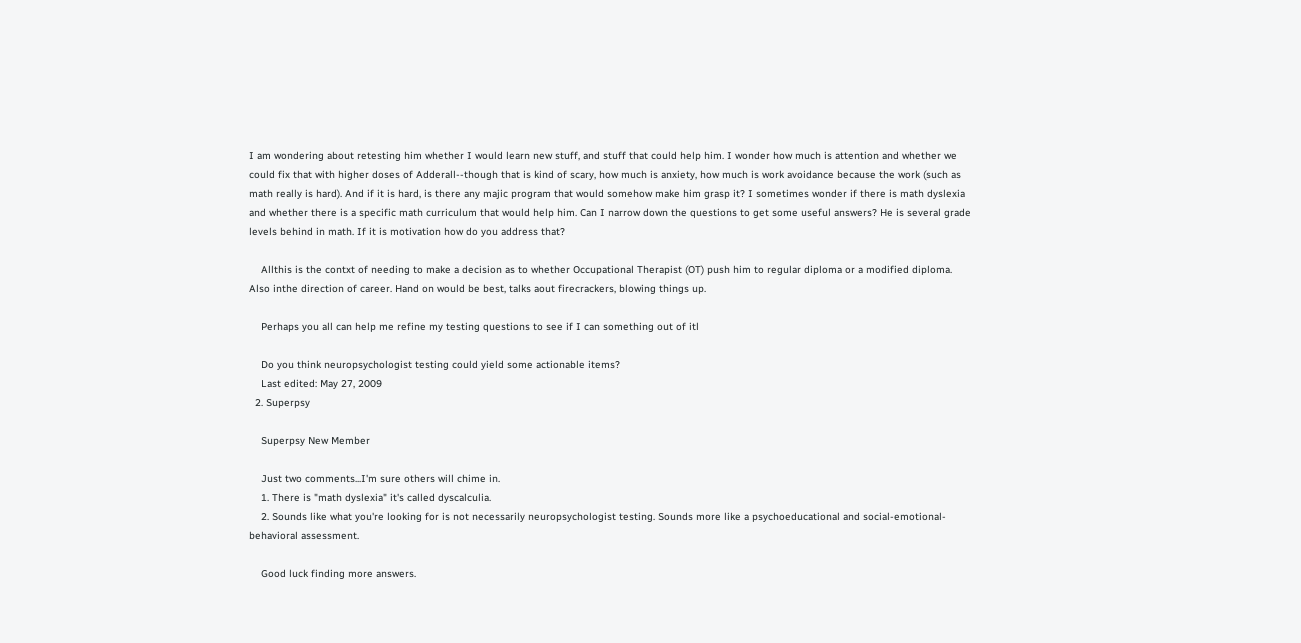I am wondering about retesting him whether I would learn new stuff, and stuff that could help him. I wonder how much is attention and whether we could fix that with higher doses of Adderall--though that is kind of scary, how much is anxiety, how much is work avoidance because the work (such as math really is hard). And if it is hard, is there any majic program that would somehow make him grasp it? I sometimes wonder if there is math dyslexia and whether there is a specific math curriculum that would help him. Can I narrow down the questions to get some useful answers? He is several grade levels behind in math. If it is motivation how do you address that?

    Allthis is the contxt of needing to make a decision as to whether Occupational Therapist (OT) push him to regular diploma or a modified diploma. Also inthe direction of career. Hand on would be best, talks aout firecrackers, blowing things up.

    Perhaps you all can help me refine my testing questions to see if I can something out of itl

    Do you think neuropsychologist testing could yield some actionable items?
    Last edited: May 27, 2009
  2. Superpsy

    Superpsy New Member

    Just two comments...I'm sure others will chime in.
    1. There is "math dyslexia" it's called dyscalculia.
    2. Sounds like what you're looking for is not necessarily neuropsychologist testing. Sounds more like a psychoeducational and social-emotional-behavioral assessment.

    Good luck finding more answers.